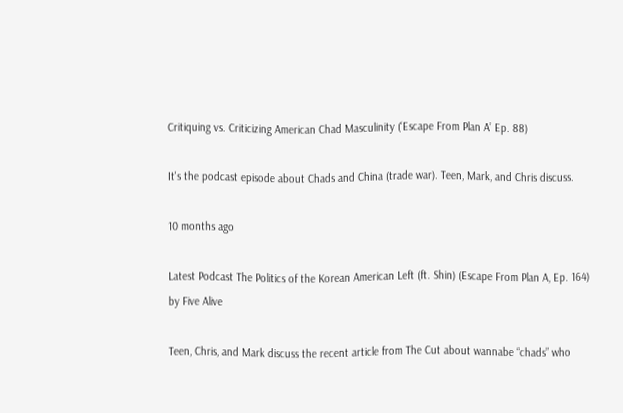Critiquing vs. Criticizing American Chad Masculinity (‘Escape From Plan A’ Ep. 88)

It's the podcast episode about Chads and China (trade war). Teen, Mark, and Chris discuss.

10 months ago

Latest Podcast The Politics of the Korean American Left (ft. Shin) (Escape From Plan A, Ep. 164)
by Five Alive

Teen, Chris, and Mark discuss the recent article from The Cut about wannabe “chads” who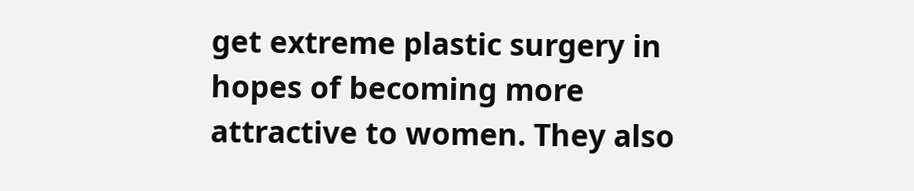get extreme plastic surgery in hopes of becoming more attractive to women. They also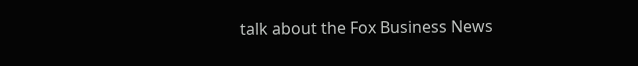talk about the Fox Business News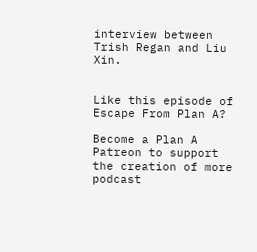interview between Trish Regan and Liu Xin.


Like this episode of Escape From Plan A?

Become a Plan A Patreon to support the creation of more podcast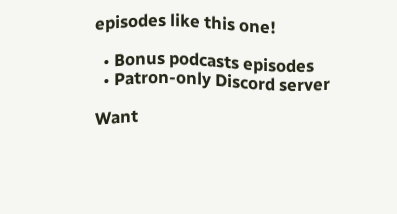episodes like this one!

  • Bonus podcasts episodes
  • Patron-only Discord server

Want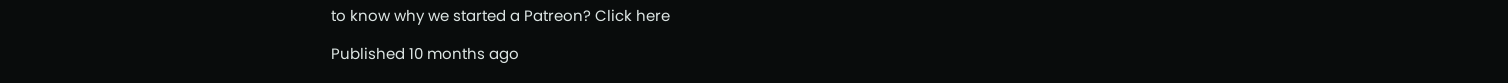to know why we started a Patreon? Click here

Published 10 months ago